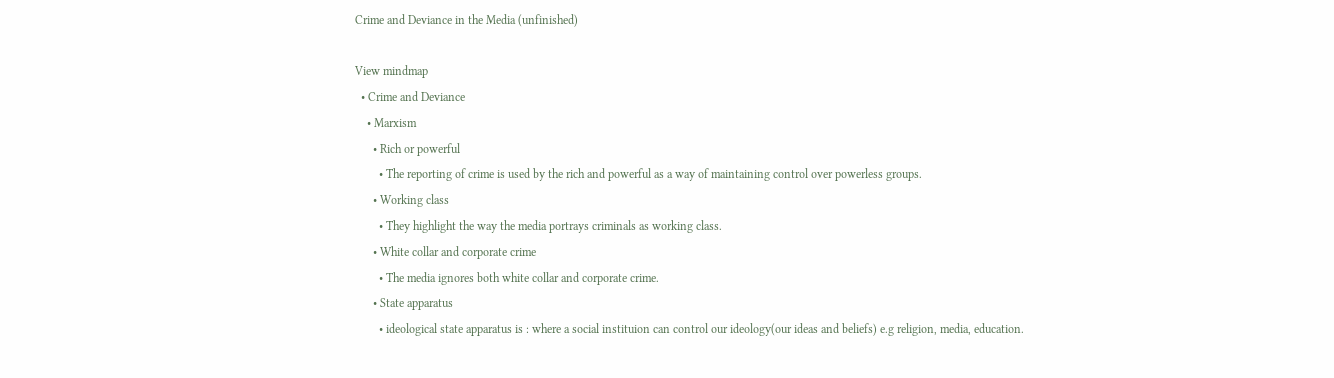Crime and Deviance in the Media (unfinished)

View mindmap
  • Crime and Deviance
    • Marxism
      • Rich or powerful
        • The reporting of crime is used by the rich and powerful as a way of maintaining control over powerless groups.
      • Working class
        • They highlight the way the media portrays criminals as working class.
      • White collar and corporate crime
        • The media ignores both white collar and corporate crime.
      • State apparatus
        • ideological state apparatus is : where a social instituion can control our ideology(our ideas and beliefs) e.g religion, media, education.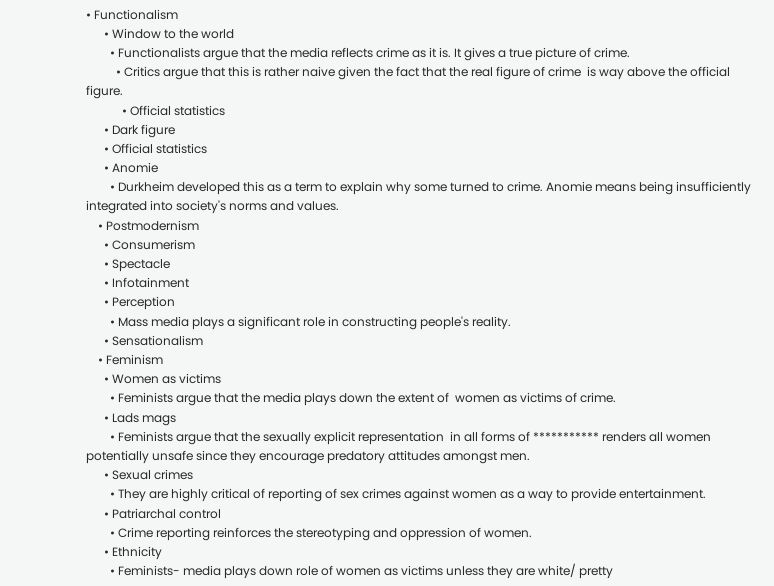• Functionalism
      • Window to the world
        • Functionalists argue that the media reflects crime as it is. It gives a true picture of crime.
          • Critics argue that this is rather naive given the fact that the real figure of crime  is way above the official figure.
            • Official statistics
      • Dark figure
      • Official statistics
      • Anomie
        • Durkheim developed this as a term to explain why some turned to crime. Anomie means being insufficiently integrated into society's norms and values.
    • Postmodernism
      • Consumerism
      • Spectacle
      • Infotainment
      • Perception
        • Mass media plays a significant role in constructing people's reality.
      • Sensationalism
    • Feminism
      • Women as victims
        • Feminists argue that the media plays down the extent of  women as victims of crime.
      • Lads mags
        • Feminists argue that the sexually explicit representation  in all forms of *********** renders all women potentially unsafe since they encourage predatory attitudes amongst men.
      • Sexual crimes
        • They are highly critical of reporting of sex crimes against women as a way to provide entertainment.
      • Patriarchal control
        • Crime reporting reinforces the stereotyping and oppression of women.
      • Ethnicity
        • Feminists- media plays down role of women as victims unless they are white/ pretty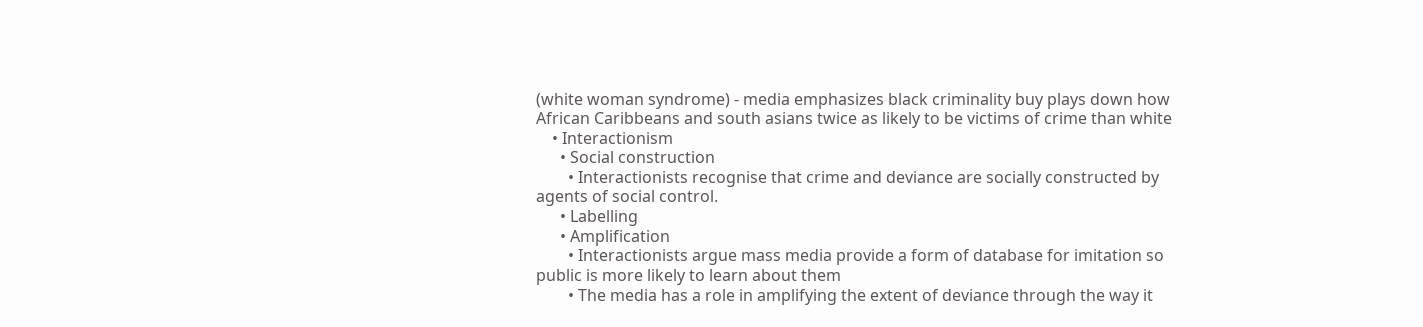(white woman syndrome) - media emphasizes black criminality buy plays down how African Caribbeans and south asians twice as likely to be victims of crime than white
    • Interactionism
      • Social construction
        • Interactionists recognise that crime and deviance are socially constructed by agents of social control.
      • Labelling
      • Amplification
        • Interactionists argue mass media provide a form of database for imitation so public is more likely to learn about them
        • The media has a role in amplifying the extent of deviance through the way it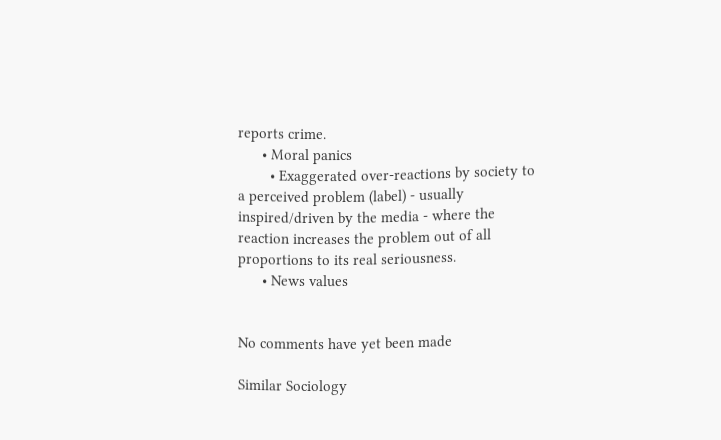reports crime.
      • Moral panics
        • Exaggerated over-reactions by society to a perceived problem (label) - usually inspired/driven by the media - where the reaction increases the problem out of all proportions to its real seriousness.
      • News values


No comments have yet been made

Similar Sociology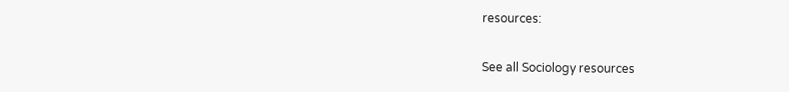resources:

See all Sociology resources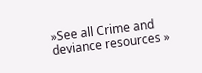»See all Crime and deviance resources »